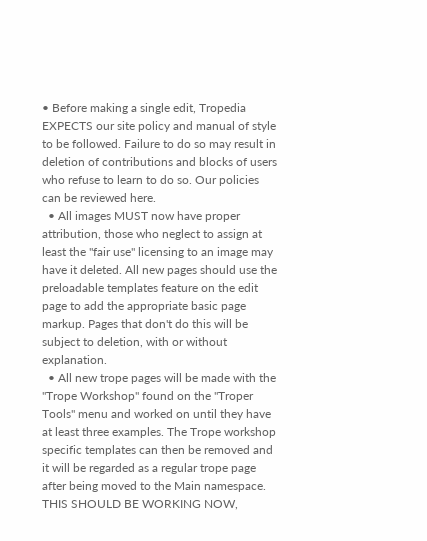• Before making a single edit, Tropedia EXPECTS our site policy and manual of style to be followed. Failure to do so may result in deletion of contributions and blocks of users who refuse to learn to do so. Our policies can be reviewed here.
  • All images MUST now have proper attribution, those who neglect to assign at least the "fair use" licensing to an image may have it deleted. All new pages should use the preloadable templates feature on the edit page to add the appropriate basic page markup. Pages that don't do this will be subject to deletion, with or without explanation.
  • All new trope pages will be made with the "Trope Workshop" found on the "Troper Tools" menu and worked on until they have at least three examples. The Trope workshop specific templates can then be removed and it will be regarded as a regular trope page after being moved to the Main namespace. THIS SHOULD BE WORKING NOW,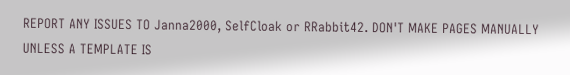REPORT ANY ISSUES TO Janna2000, SelfCloak or RRabbit42. DON'T MAKE PAGES MANUALLY UNLESS A TEMPLATE IS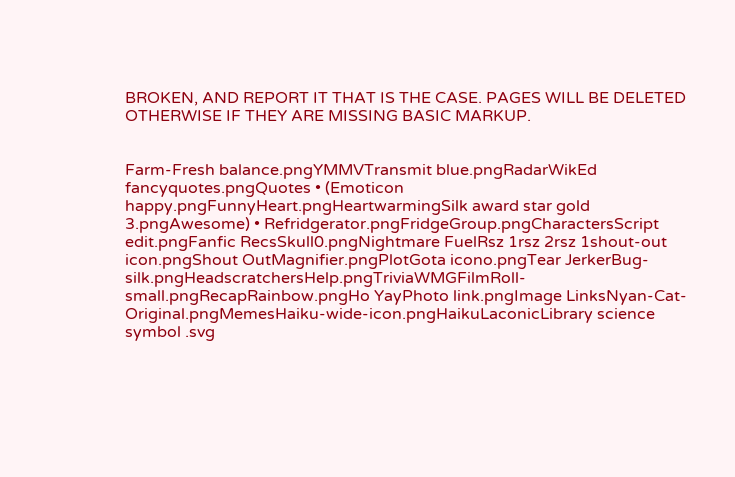BROKEN, AND REPORT IT THAT IS THE CASE. PAGES WILL BE DELETED OTHERWISE IF THEY ARE MISSING BASIC MARKUP.


Farm-Fresh balance.pngYMMVTransmit blue.pngRadarWikEd fancyquotes.pngQuotes • (Emoticon happy.pngFunnyHeart.pngHeartwarmingSilk award star gold 3.pngAwesome) • Refridgerator.pngFridgeGroup.pngCharactersScript edit.pngFanfic RecsSkull0.pngNightmare FuelRsz 1rsz 2rsz 1shout-out icon.pngShout OutMagnifier.pngPlotGota icono.pngTear JerkerBug-silk.pngHeadscratchersHelp.pngTriviaWMGFilmRoll-small.pngRecapRainbow.pngHo YayPhoto link.pngImage LinksNyan-Cat-Original.pngMemesHaiku-wide-icon.pngHaikuLaconicLibrary science symbol .svg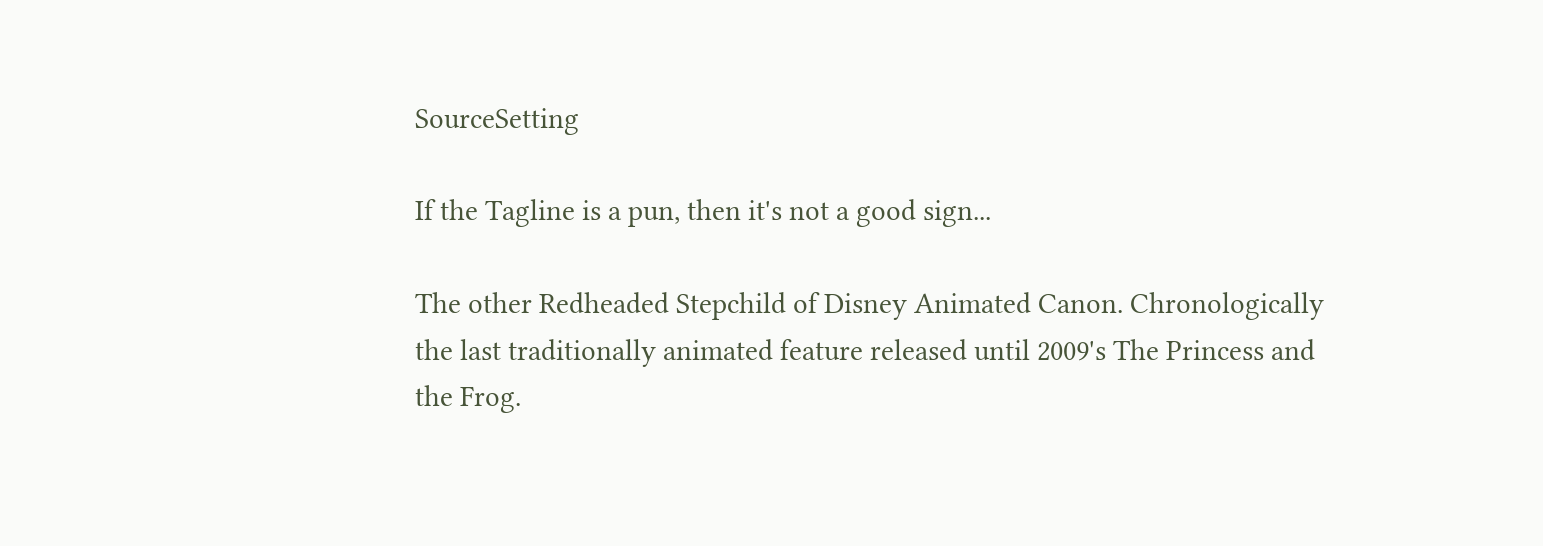SourceSetting

If the Tagline is a pun, then it's not a good sign...

The other Redheaded Stepchild of Disney Animated Canon. Chronologically the last traditionally animated feature released until 2009's The Princess and the Frog.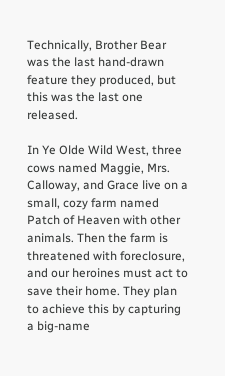Technically, Brother Bear was the last hand-drawn feature they produced, but this was the last one released.

In Ye Olde Wild West, three cows named Maggie, Mrs. Calloway, and Grace live on a small, cozy farm named Patch of Heaven with other animals. Then the farm is threatened with foreclosure, and our heroines must act to save their home. They plan to achieve this by capturing a big-name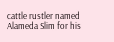cattle rustler named Alameda Slim for his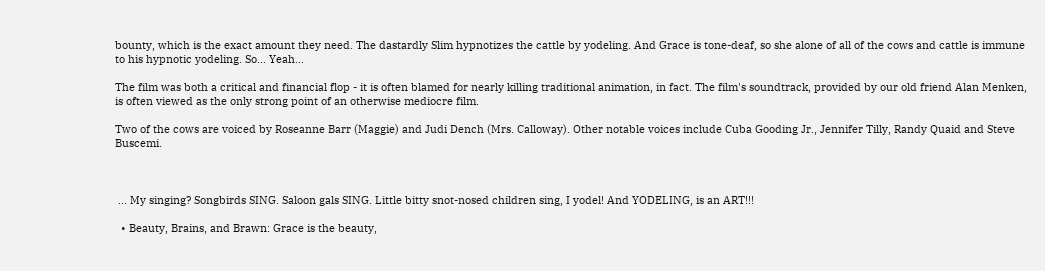bounty, which is the exact amount they need. The dastardly Slim hypnotizes the cattle by yodeling. And Grace is tone-deaf, so she alone of all of the cows and cattle is immune to his hypnotic yodeling. So... Yeah...

The film was both a critical and financial flop - it is often blamed for nearly killing traditional animation, in fact. The film's soundtrack, provided by our old friend Alan Menken, is often viewed as the only strong point of an otherwise mediocre film.

Two of the cows are voiced by Roseanne Barr (Maggie) and Judi Dench (Mrs. Calloway). Other notable voices include Cuba Gooding Jr., Jennifer Tilly, Randy Quaid and Steve Buscemi.



 ... My singing? Songbirds SING. Saloon gals SING. Little bitty snot-nosed children sing, I yodel! And YODELING, is an ART!!!

  • Beauty, Brains, and Brawn: Grace is the beauty,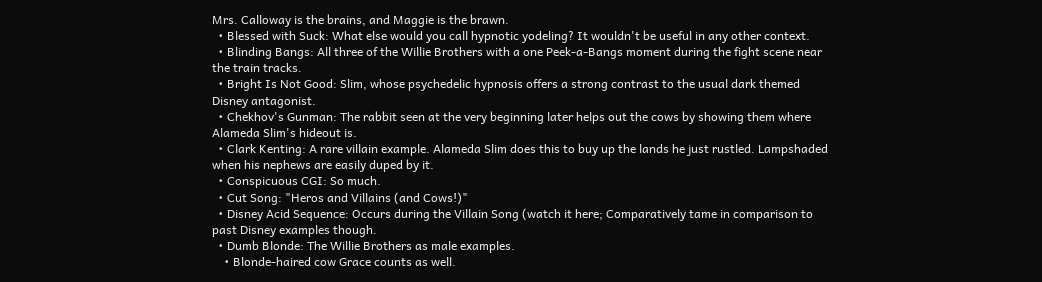Mrs. Calloway is the brains, and Maggie is the brawn.
  • Blessed with Suck: What else would you call hypnotic yodeling? It wouldn't be useful in any other context.
  • Blinding Bangs: All three of the Willie Brothers with a one Peek-a-Bangs moment during the fight scene near the train tracks.
  • Bright Is Not Good: Slim, whose psychedelic hypnosis offers a strong contrast to the usual dark themed Disney antagonist.
  • Chekhov's Gunman: The rabbit seen at the very beginning later helps out the cows by showing them where Alameda Slim's hideout is.
  • Clark Kenting: A rare villain example. Alameda Slim does this to buy up the lands he just rustled. Lampshaded when his nephews are easily duped by it.
  • Conspicuous CGI: So much.
  • Cut Song: "Heros and Villains (and Cows!)"
  • Disney Acid Sequence: Occurs during the Villain Song (watch it here; Comparatively tame in comparison to past Disney examples though.
  • Dumb Blonde: The Willie Brothers as male examples.
    • Blonde-haired cow Grace counts as well.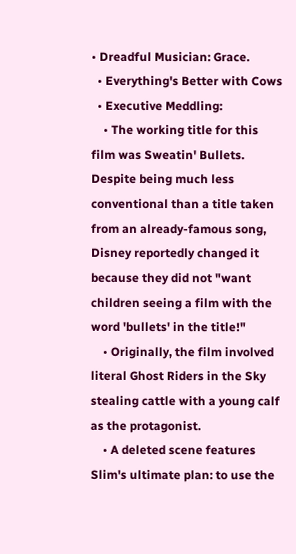• Dreadful Musician: Grace.
  • Everything's Better with Cows
  • Executive Meddling:
    • The working title for this film was Sweatin' Bullets. Despite being much less conventional than a title taken from an already-famous song, Disney reportedly changed it because they did not "want children seeing a film with the word 'bullets' in the title!"
    • Originally, the film involved literal Ghost Riders in the Sky stealing cattle with a young calf as the protagonist.
    • A deleted scene features Slim's ultimate plan: to use the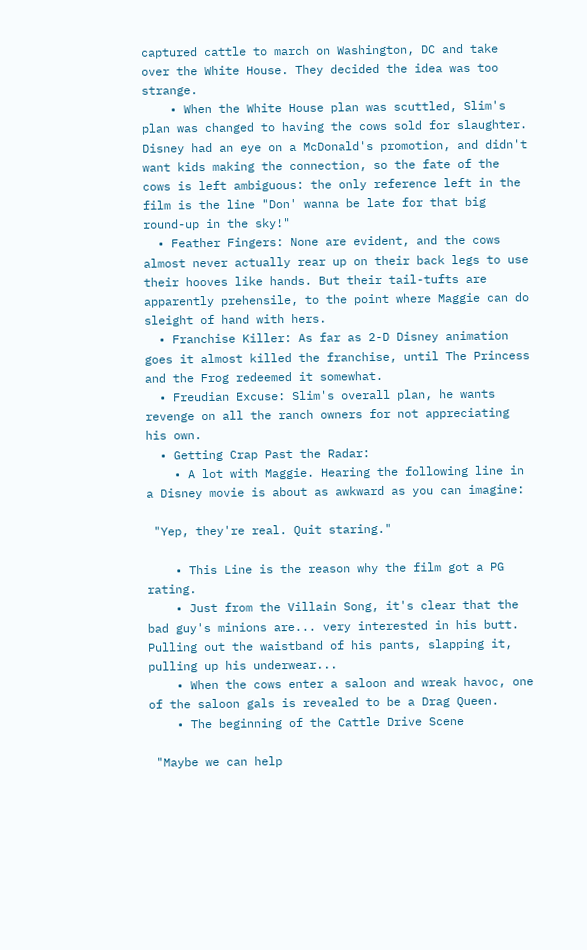captured cattle to march on Washington, DC and take over the White House. They decided the idea was too strange.
    • When the White House plan was scuttled, Slim's plan was changed to having the cows sold for slaughter. Disney had an eye on a McDonald's promotion, and didn't want kids making the connection, so the fate of the cows is left ambiguous: the only reference left in the film is the line "Don' wanna be late for that big round-up in the sky!"
  • Feather Fingers: None are evident, and the cows almost never actually rear up on their back legs to use their hooves like hands. But their tail-tufts are apparently prehensile, to the point where Maggie can do sleight of hand with hers.
  • Franchise Killer: As far as 2-D Disney animation goes it almost killed the franchise, until The Princess and the Frog redeemed it somewhat.
  • Freudian Excuse: Slim's overall plan, he wants revenge on all the ranch owners for not appreciating his own.
  • Getting Crap Past the Radar:
    • A lot with Maggie. Hearing the following line in a Disney movie is about as awkward as you can imagine:

 "Yep, they're real. Quit staring."

    • This Line is the reason why the film got a PG rating.
    • Just from the Villain Song, it's clear that the bad guy's minions are... very interested in his butt. Pulling out the waistband of his pants, slapping it, pulling up his underwear...
    • When the cows enter a saloon and wreak havoc, one of the saloon gals is revealed to be a Drag Queen.
    • The beginning of the Cattle Drive Scene

 "Maybe we can help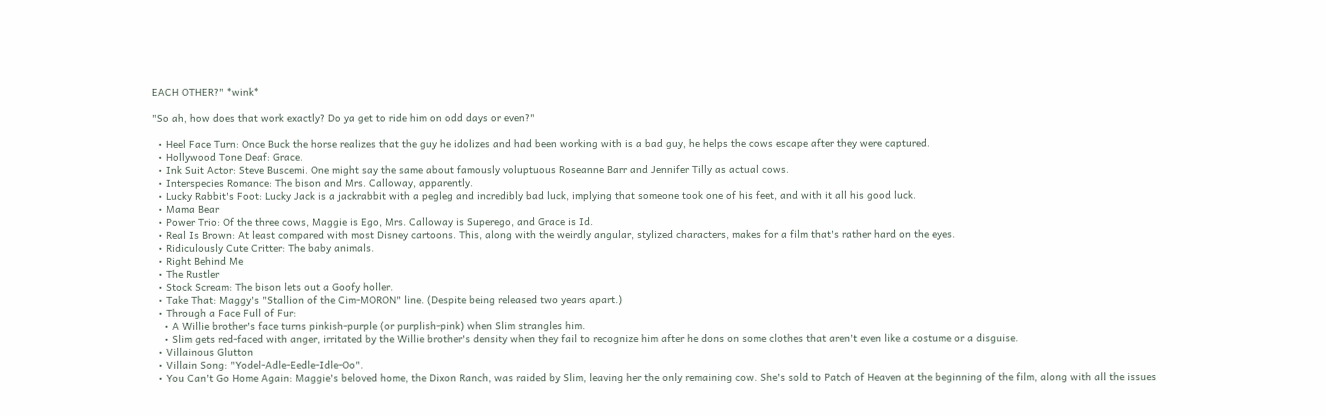EACH OTHER?" *wink*

"So ah, how does that work exactly? Do ya get to ride him on odd days or even?"

  • Heel Face Turn: Once Buck the horse realizes that the guy he idolizes and had been working with is a bad guy, he helps the cows escape after they were captured.
  • Hollywood Tone Deaf: Grace.
  • Ink Suit Actor: Steve Buscemi. One might say the same about famously voluptuous Roseanne Barr and Jennifer Tilly as actual cows.
  • Interspecies Romance: The bison and Mrs. Calloway, apparently.
  • Lucky Rabbit's Foot: Lucky Jack is a jackrabbit with a pegleg and incredibly bad luck, implying that someone took one of his feet, and with it all his good luck.
  • Mama Bear
  • Power Trio: Of the three cows, Maggie is Ego, Mrs. Calloway is Superego, and Grace is Id.
  • Real Is Brown: At least compared with most Disney cartoons. This, along with the weirdly angular, stylized characters, makes for a film that's rather hard on the eyes.
  • Ridiculously Cute Critter: The baby animals.
  • Right Behind Me
  • The Rustler
  • Stock Scream: The bison lets out a Goofy holler.
  • Take That: Maggy's "Stallion of the Cim-MORON" line. (Despite being released two years apart.)
  • Through a Face Full of Fur:
    • A Willie brother's face turns pinkish-purple (or purplish-pink) when Slim strangles him.
    • Slim gets red-faced with anger, irritated by the Willie brother's density when they fail to recognize him after he dons on some clothes that aren't even like a costume or a disguise.
  • Villainous Glutton
  • Villain Song: "Yodel-Adle-Eedle-Idle-Oo".
  • You Can't Go Home Again: Maggie's beloved home, the Dixon Ranch, was raided by Slim, leaving her the only remaining cow. She's sold to Patch of Heaven at the beginning of the film, along with all the issues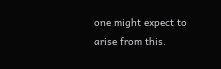one might expect to arise from this.